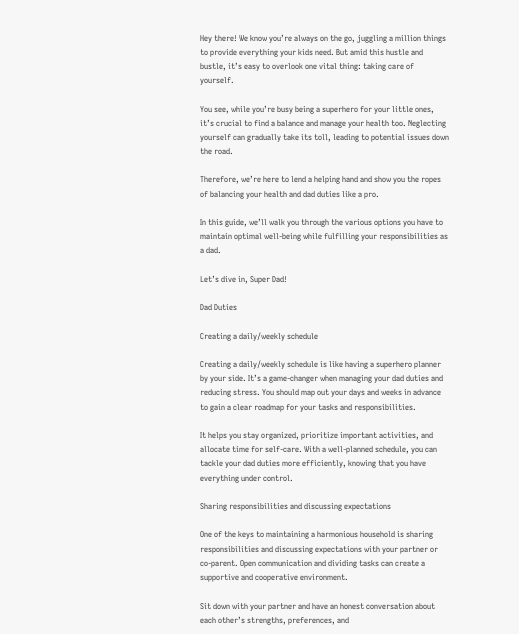Hey there! We know you’re always on the go, juggling a million things to provide everything your kids need. But amid this hustle and bustle, it’s easy to overlook one vital thing: taking care of yourself.

You see, while you’re busy being a superhero for your little ones, it’s crucial to find a balance and manage your health too. Neglecting yourself can gradually take its toll, leading to potential issues down the road.

Therefore, we’re here to lend a helping hand and show you the ropes of balancing your health and dad duties like a pro.

In this guide, we’ll walk you through the various options you have to maintain optimal well-being while fulfilling your responsibilities as a dad.

Let’s dive in, Super Dad!

Dad Duties

Creating a daily/weekly schedule

Creating a daily/weekly schedule is like having a superhero planner by your side. It’s a game-changer when managing your dad duties and reducing stress. You should map out your days and weeks in advance to gain a clear roadmap for your tasks and responsibilities.

It helps you stay organized, prioritize important activities, and allocate time for self-care. With a well-planned schedule, you can tackle your dad duties more efficiently, knowing that you have everything under control.

Sharing responsibilities and discussing expectations

One of the keys to maintaining a harmonious household is sharing responsibilities and discussing expectations with your partner or co-parent. Open communication and dividing tasks can create a supportive and cooperative environment.

Sit down with your partner and have an honest conversation about each other’s strengths, preferences, and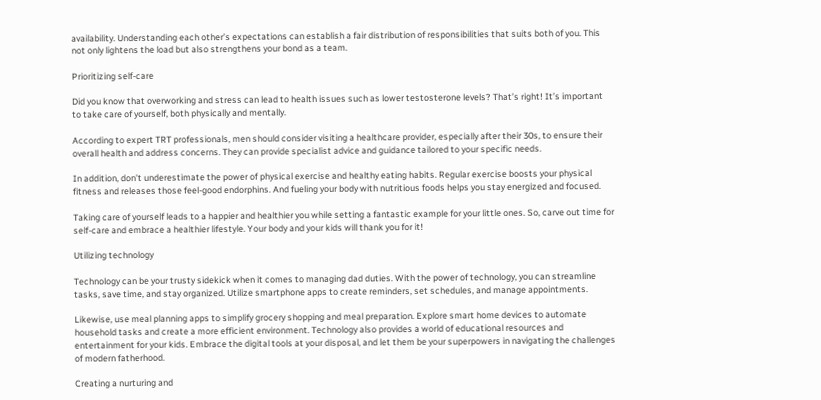availability. Understanding each other’s expectations can establish a fair distribution of responsibilities that suits both of you. This not only lightens the load but also strengthens your bond as a team.

Prioritizing self-care

Did you know that overworking and stress can lead to health issues such as lower testosterone levels? That’s right! It’s important to take care of yourself, both physically and mentally.

According to expert TRT professionals, men should consider visiting a healthcare provider, especially after their 30s, to ensure their overall health and address concerns. They can provide specialist advice and guidance tailored to your specific needs.

In addition, don’t underestimate the power of physical exercise and healthy eating habits. Regular exercise boosts your physical fitness and releases those feel-good endorphins. And fueling your body with nutritious foods helps you stay energized and focused.

Taking care of yourself leads to a happier and healthier you while setting a fantastic example for your little ones. So, carve out time for self-care and embrace a healthier lifestyle. Your body and your kids will thank you for it!

Utilizing technology

Technology can be your trusty sidekick when it comes to managing dad duties. With the power of technology, you can streamline tasks, save time, and stay organized. Utilize smartphone apps to create reminders, set schedules, and manage appointments.

Likewise, use meal planning apps to simplify grocery shopping and meal preparation. Explore smart home devices to automate household tasks and create a more efficient environment. Technology also provides a world of educational resources and entertainment for your kids. Embrace the digital tools at your disposal, and let them be your superpowers in navigating the challenges of modern fatherhood.

Creating a nurturing and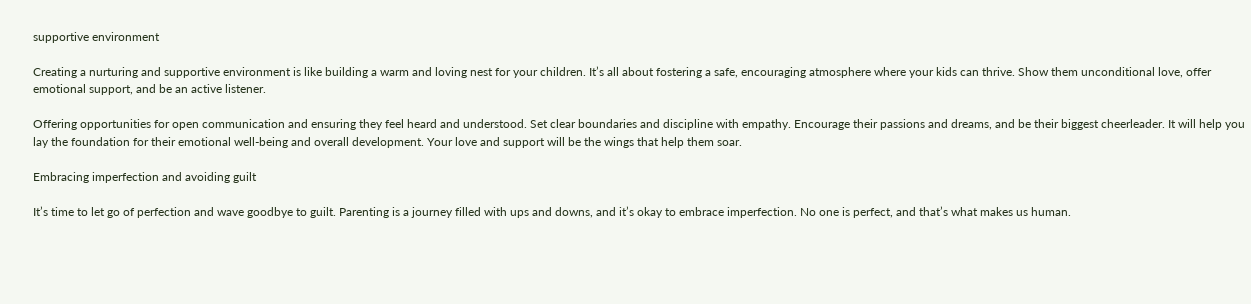supportive environment

Creating a nurturing and supportive environment is like building a warm and loving nest for your children. It’s all about fostering a safe, encouraging atmosphere where your kids can thrive. Show them unconditional love, offer emotional support, and be an active listener.

Offering opportunities for open communication and ensuring they feel heard and understood. Set clear boundaries and discipline with empathy. Encourage their passions and dreams, and be their biggest cheerleader. It will help you lay the foundation for their emotional well-being and overall development. Your love and support will be the wings that help them soar.

Embracing imperfection and avoiding guilt

It’s time to let go of perfection and wave goodbye to guilt. Parenting is a journey filled with ups and downs, and it’s okay to embrace imperfection. No one is perfect, and that’s what makes us human.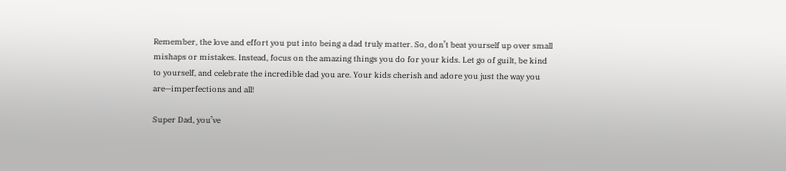Remember, the love and effort you put into being a dad truly matter. So, don’t beat yourself up over small mishaps or mistakes. Instead, focus on the amazing things you do for your kids. Let go of guilt, be kind to yourself, and celebrate the incredible dad you are. Your kids cherish and adore you just the way you are—imperfections and all!

Super Dad, you’ve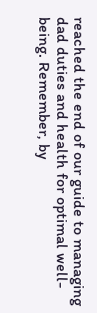reached the end of our guide to managing dad duties and health for optimal well-being. Remember, by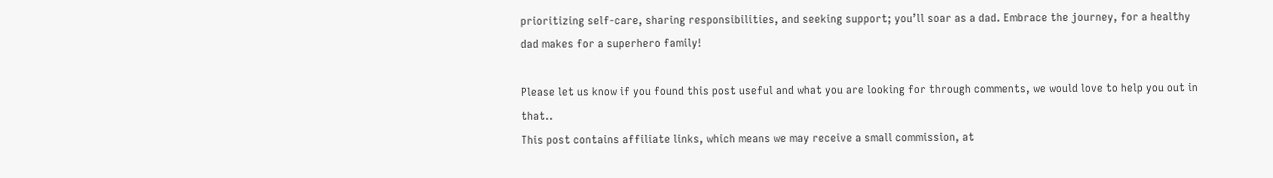prioritizing self-care, sharing responsibilities, and seeking support; you’ll soar as a dad. Embrace the journey, for a healthy dad makes for a superhero family!

Please let us know if you found this post useful and what you are looking for through comments, we would love to help you out in that..
This post contains affiliate links, which means we may receive a small commission, at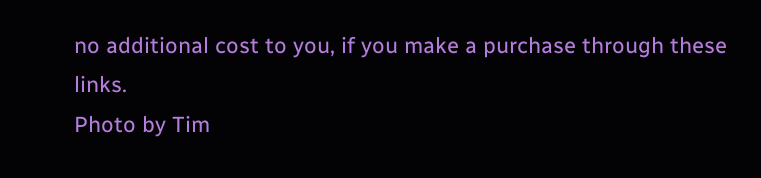no additional cost to you, if you make a purchase through these links.
Photo by Tim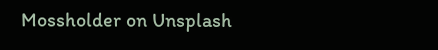Mossholder on Unsplash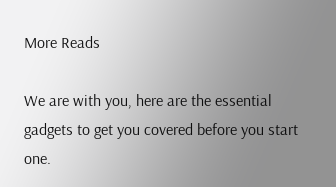More Reads

We are with you, here are the essential gadgets to get you covered before you start one.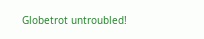Globetrot untroubled!